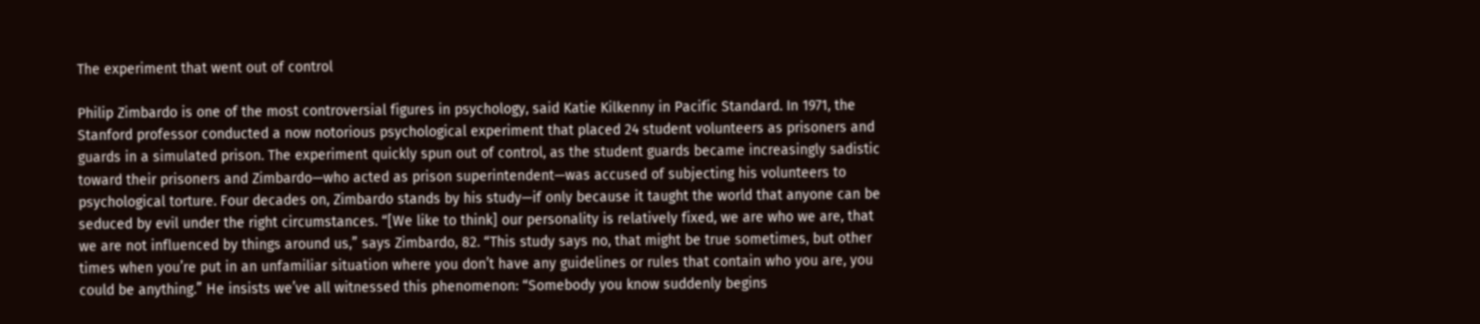The experiment that went out of control

Philip Zimbardo is one of the most controversial figures in psychology, said Katie Kilkenny in Pacific Standard. In 1971, the Stanford professor conducted a now notorious psychological experiment that placed 24 student volunteers as prisoners and guards in a simulated prison. The experiment quickly spun out of control, as the student guards became increasingly sadistic toward their prisoners and Zimbardo—who acted as prison superintendent—was accused of subjecting his volunteers to psychological torture. Four decades on, Zimbardo stands by his study—if only because it taught the world that anyone can be seduced by evil under the right circumstances. “[We like to think] our personality is relatively fixed, we are who we are, that we are not influenced by things around us,” says Zimbardo, 82. “This study says no, that might be true sometimes, but other times when you’re put in an unfamiliar situation where you don’t have any guidelines or rules that contain who you are, you could be anything.” He insists we’ve all witnessed this phenomenon: “Somebody you know suddenly begins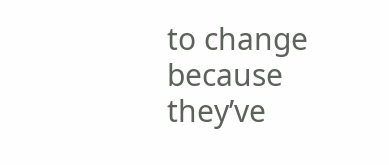to change because they’ve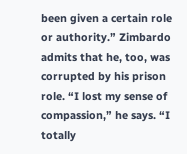been given a certain role or authority.” Zimbardo admits that he, too, was corrupted by his prison role. “I lost my sense of compassion,” he says. “I totally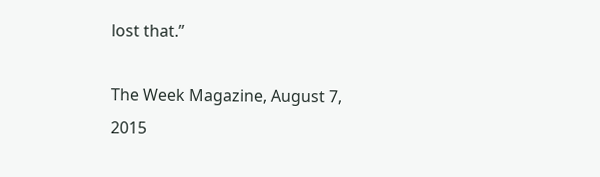lost that.”

The Week Magazine, August 7, 2015